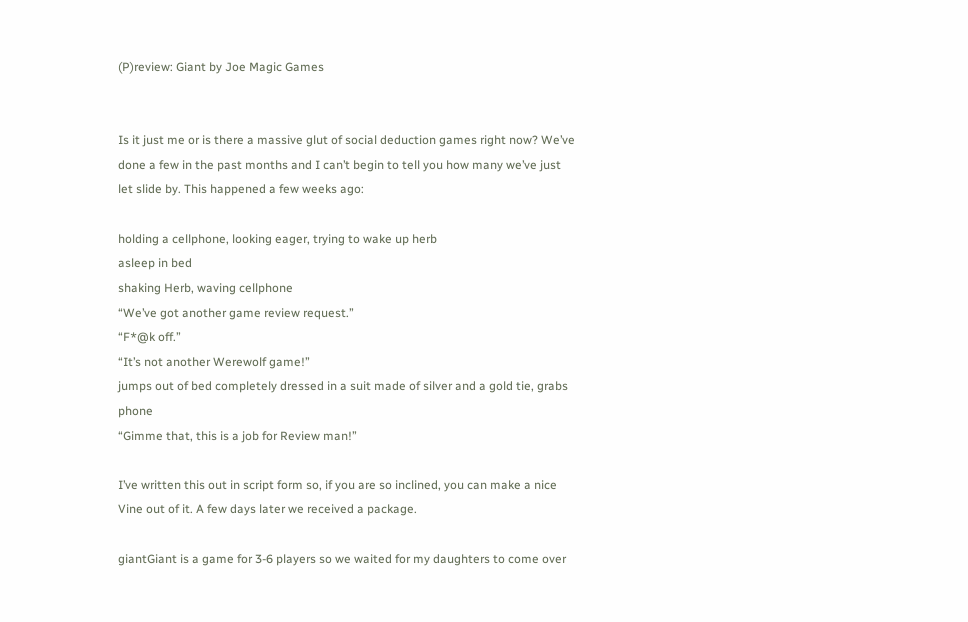(P)review: Giant by Joe Magic Games


Is it just me or is there a massive glut of social deduction games right now? We’ve done a few in the past months and I can’t begin to tell you how many we’ve just let slide by. This happened a few weeks ago:

holding a cellphone, looking eager, trying to wake up herb
asleep in bed
shaking Herb, waving cellphone
“We’ve got another game review request.”
“F*@k off.”
“It’s not another Werewolf game!”
jumps out of bed completely dressed in a suit made of silver and a gold tie, grabs phone
“Gimme that, this is a job for Review man!”

I’ve written this out in script form so, if you are so inclined, you can make a nice Vine out of it. A few days later we received a package.

giantGiant is a game for 3-6 players so we waited for my daughters to come over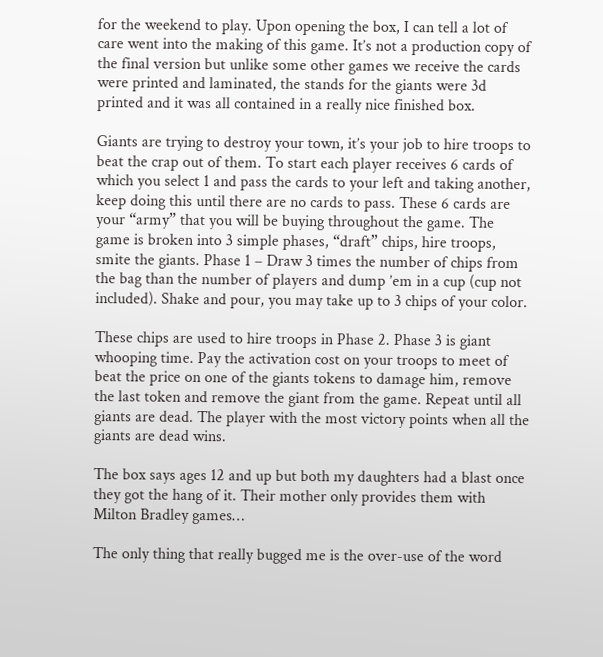for the weekend to play. Upon opening the box, I can tell a lot of care went into the making of this game. It’s not a production copy of the final version but unlike some other games we receive the cards were printed and laminated, the stands for the giants were 3d printed and it was all contained in a really nice finished box.

Giants are trying to destroy your town, it’s your job to hire troops to beat the crap out of them. To start each player receives 6 cards of which you select 1 and pass the cards to your left and taking another, keep doing this until there are no cards to pass. These 6 cards are your “army” that you will be buying throughout the game. The game is broken into 3 simple phases, “draft” chips, hire troops, smite the giants. Phase 1 – Draw 3 times the number of chips from the bag than the number of players and dump ’em in a cup (cup not included). Shake and pour, you may take up to 3 chips of your color.

These chips are used to hire troops in Phase 2. Phase 3 is giant whooping time. Pay the activation cost on your troops to meet of beat the price on one of the giants tokens to damage him, remove the last token and remove the giant from the game. Repeat until all giants are dead. The player with the most victory points when all the giants are dead wins.

The box says ages 12 and up but both my daughters had a blast once they got the hang of it. Their mother only provides them with Milton Bradley games…

The only thing that really bugged me is the over-use of the word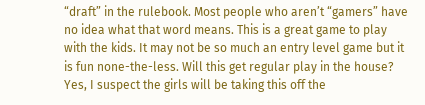“draft” in the rulebook. Most people who aren’t “gamers” have no idea what that word means. This is a great game to play with the kids. It may not be so much an entry level game but it is fun none-the-less. Will this get regular play in the house? Yes, I suspect the girls will be taking this off the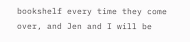bookshelf every time they come over, and Jen and I will be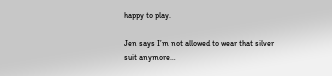happy to play.

Jen says I’m not allowed to wear that silver suit anymore…